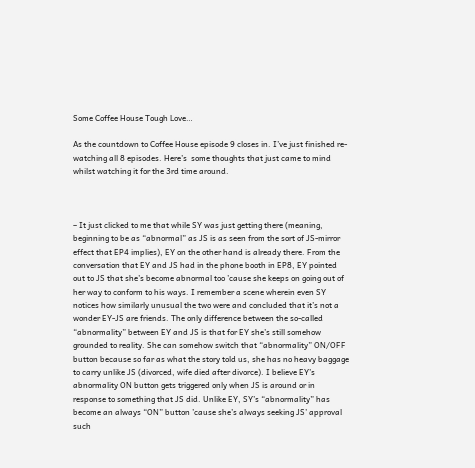Some Coffee House Tough Love…

As the countdown to Coffee House episode 9 closes in. I’ve just finished re-watching all 8 episodes. Here’s  some thoughts that just came to mind whilst watching it for the 3rd time around.



– It just clicked to me that while SY was just getting there (meaning, beginning to be as “abnormal” as JS is as seen from the sort of JS-mirror effect that EP4 implies), EY on the other hand is already there. From the conversation that EY and JS had in the phone booth in EP8, EY pointed out to JS that she’s become abnormal too ’cause she keeps on going out of her way to conform to his ways. I remember a scene wherein even SY notices how similarly unusual the two were and concluded that it’s not a wonder EY-JS are friends. The only difference between the so-called “abnormality” between EY and JS is that for EY she’s still somehow grounded to reality. She can somehow switch that “abnormality” ON/OFF button because so far as what the story told us, she has no heavy baggage to carry unlike JS (divorced, wife died after divorce). I believe EY’s abnormality ON button gets triggered only when JS is around or in response to something that JS did. Unlike EY, SY’s “abnormality” has become an always “ON” button ’cause she’s always seeking JS’ approval such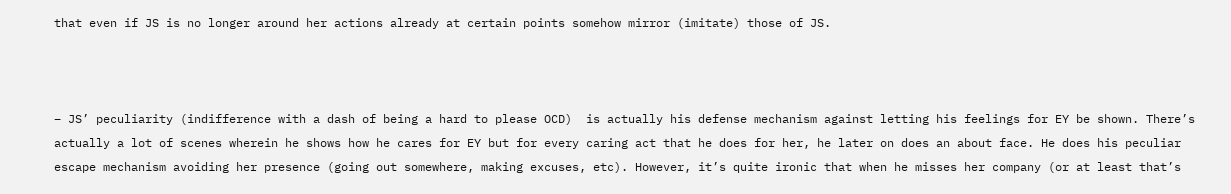that even if JS is no longer around her actions already at certain points somehow mirror (imitate) those of JS.



– JS’ peculiarity (indifference with a dash of being a hard to please OCD)  is actually his defense mechanism against letting his feelings for EY be shown. There’s actually a lot of scenes wherein he shows how he cares for EY but for every caring act that he does for her, he later on does an about face. He does his peculiar escape mechanism avoiding her presence (going out somewhere, making excuses, etc). However, it’s quite ironic that when he misses her company (or at least that’s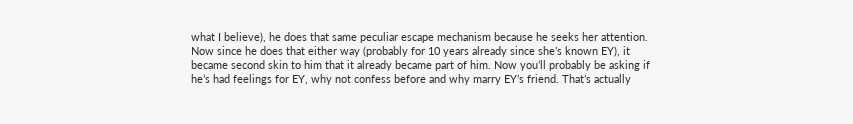what I believe), he does that same peculiar escape mechanism because he seeks her attention. Now since he does that either way (probably for 10 years already since she’s known EY), it became second skin to him that it already became part of him. Now you’ll probably be asking if he’s had feelings for EY, why not confess before and why marry EY’s friend. That’s actually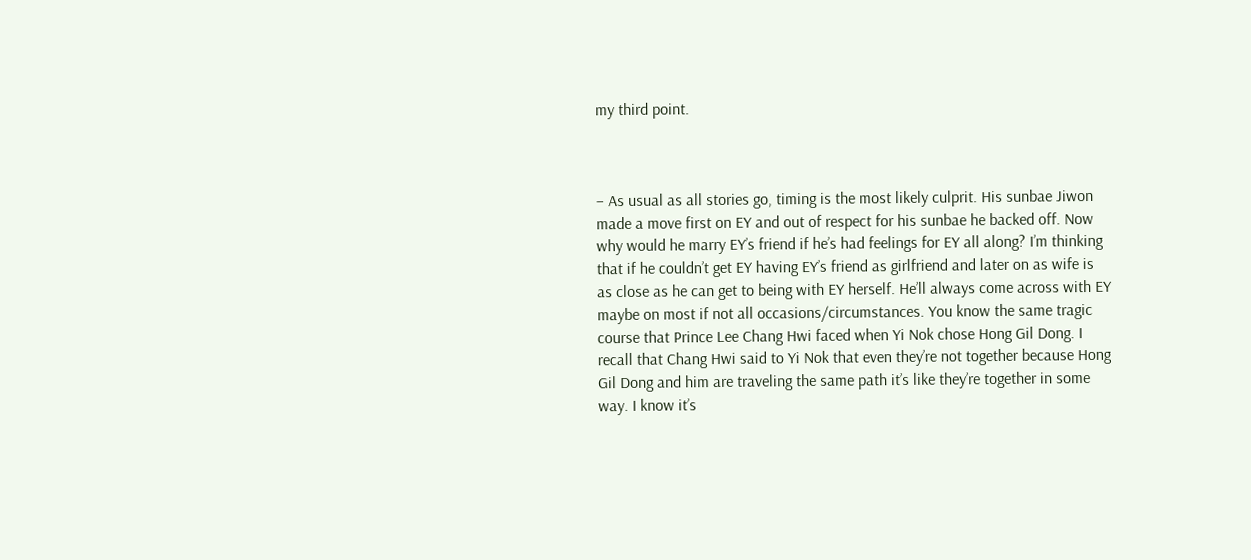my third point.



– As usual as all stories go, timing is the most likely culprit. His sunbae Jiwon made a move first on EY and out of respect for his sunbae he backed off. Now why would he marry EY’s friend if he’s had feelings for EY all along? I’m thinking that if he couldn’t get EY having EY’s friend as girlfriend and later on as wife is as close as he can get to being with EY herself. He’ll always come across with EY maybe on most if not all occasions/circumstances. You know the same tragic  course that Prince Lee Chang Hwi faced when Yi Nok chose Hong Gil Dong. I recall that Chang Hwi said to Yi Nok that even they’re not together because Hong Gil Dong and him are traveling the same path it’s like they’re together in some way. I know it’s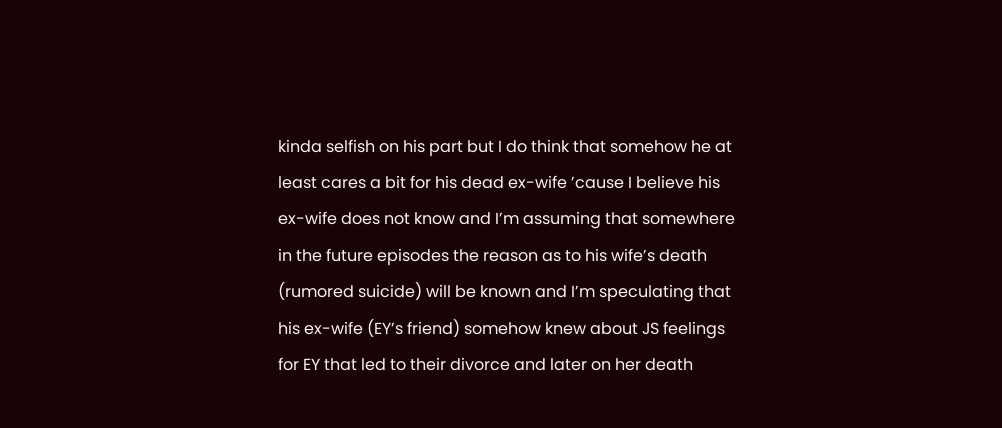kinda selfish on his part but I do think that somehow he at least cares a bit for his dead ex-wife ’cause I believe his ex-wife does not know and I’m assuming that somewhere in the future episodes the reason as to his wife’s death (rumored suicide) will be known and I’m speculating that his ex-wife (EY’s friend) somehow knew about JS feelings for EY that led to their divorce and later on her death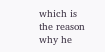which is the reason why he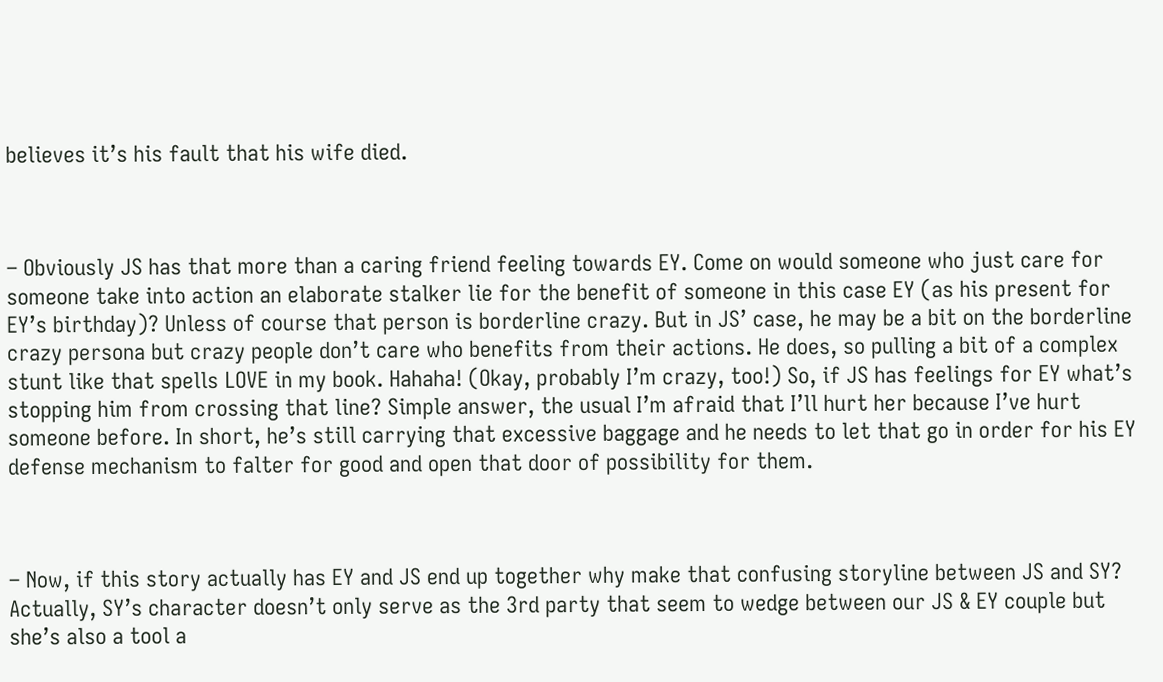believes it’s his fault that his wife died.



– Obviously JS has that more than a caring friend feeling towards EY. Come on would someone who just care for someone take into action an elaborate stalker lie for the benefit of someone in this case EY (as his present for EY’s birthday)? Unless of course that person is borderline crazy. But in JS’ case, he may be a bit on the borderline crazy persona but crazy people don’t care who benefits from their actions. He does, so pulling a bit of a complex stunt like that spells LOVE in my book. Hahaha! (Okay, probably I’m crazy, too!) So, if JS has feelings for EY what’s stopping him from crossing that line? Simple answer, the usual I’m afraid that I’ll hurt her because I’ve hurt someone before. In short, he’s still carrying that excessive baggage and he needs to let that go in order for his EY defense mechanism to falter for good and open that door of possibility for them.



– Now, if this story actually has EY and JS end up together why make that confusing storyline between JS and SY? Actually, SY’s character doesn’t only serve as the 3rd party that seem to wedge between our JS & EY couple but she’s also a tool a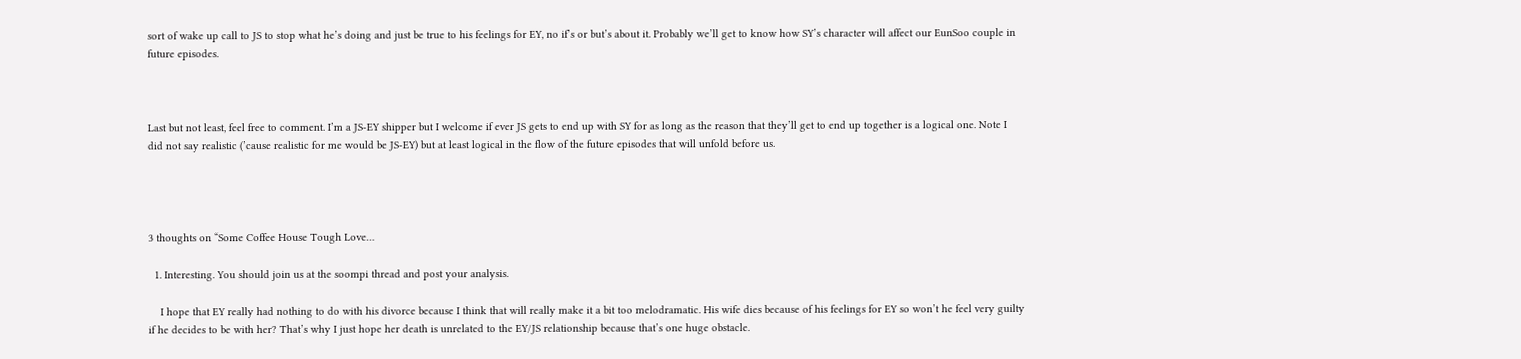sort of wake up call to JS to stop what he’s doing and just be true to his feelings for EY, no if’s or but’s about it. Probably we’ll get to know how SY’s character will affect our EunSoo couple in future episodes.



Last but not least, feel free to comment. I’m a JS-EY shipper but I welcome if ever JS gets to end up with SY for as long as the reason that they’ll get to end up together is a logical one. Note I did not say realistic (’cause realistic for me would be JS-EY) but at least logical in the flow of the future episodes that will unfold before us.




3 thoughts on “Some Coffee House Tough Love…

  1. Interesting. You should join us at the soompi thread and post your analysis.

    I hope that EY really had nothing to do with his divorce because I think that will really make it a bit too melodramatic. His wife dies because of his feelings for EY so won’t he feel very guilty if he decides to be with her? That’s why I just hope her death is unrelated to the EY/JS relationship because that’s one huge obstacle.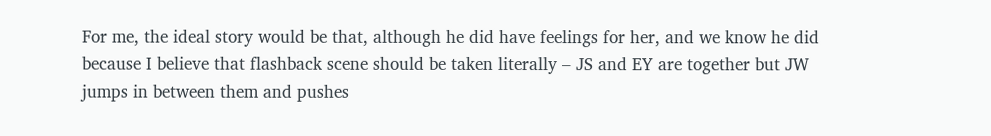For me, the ideal story would be that, although he did have feelings for her, and we know he did because I believe that flashback scene should be taken literally – JS and EY are together but JW jumps in between them and pushes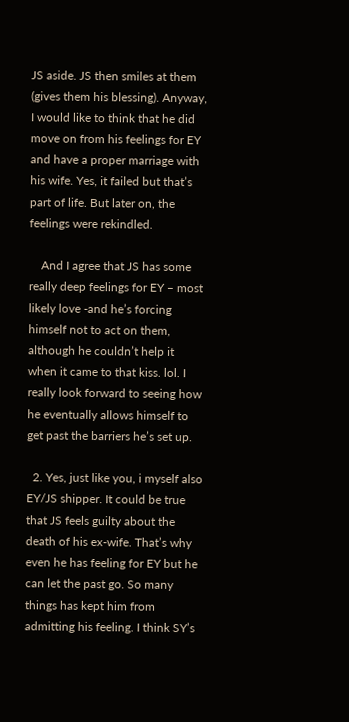JS aside. JS then smiles at them (gives them his blessing). Anyway, I would like to think that he did move on from his feelings for EY and have a proper marriage with his wife. Yes, it failed but that’s part of life. But later on, the feelings were rekindled.

    And I agree that JS has some really deep feelings for EY – most likely love -and he’s forcing himself not to act on them, although he couldn’t help it when it came to that kiss. lol. I really look forward to seeing how he eventually allows himself to get past the barriers he’s set up.

  2. Yes, just like you, i myself also EY/JS shipper. It could be true that JS feels guilty about the death of his ex-wife. That’s why even he has feeling for EY but he can let the past go. So many things has kept him from admitting his feeling. I think SY’s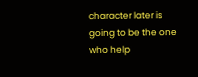character later is going to be the one who help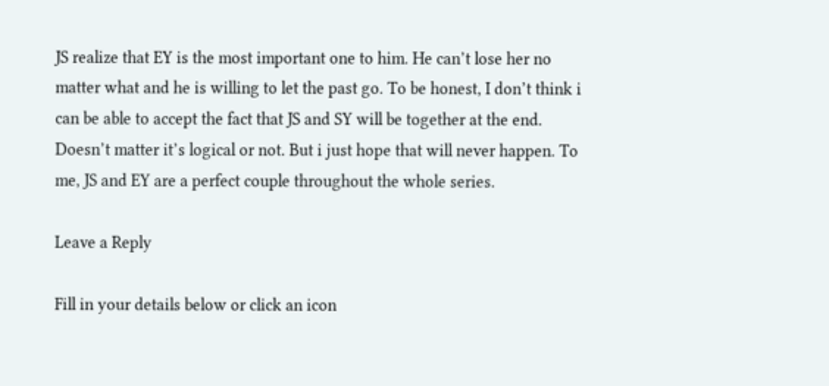JS realize that EY is the most important one to him. He can’t lose her no matter what and he is willing to let the past go. To be honest, I don’t think i can be able to accept the fact that JS and SY will be together at the end. Doesn’t matter it’s logical or not. But i just hope that will never happen. To me, JS and EY are a perfect couple throughout the whole series.

Leave a Reply

Fill in your details below or click an icon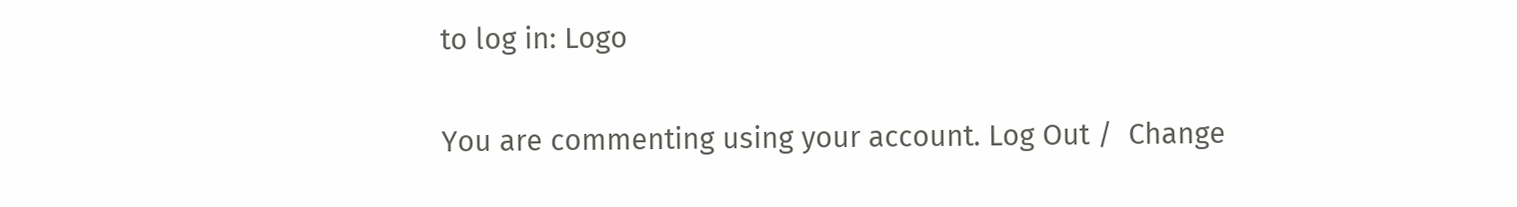to log in: Logo

You are commenting using your account. Log Out /  Change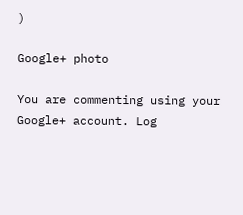)

Google+ photo

You are commenting using your Google+ account. Log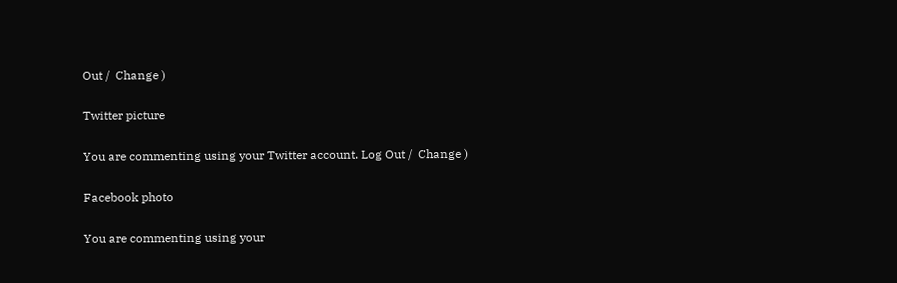Out /  Change )

Twitter picture

You are commenting using your Twitter account. Log Out /  Change )

Facebook photo

You are commenting using your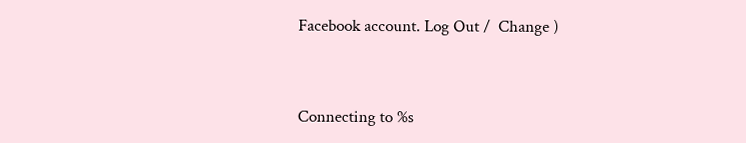Facebook account. Log Out /  Change )


Connecting to %s